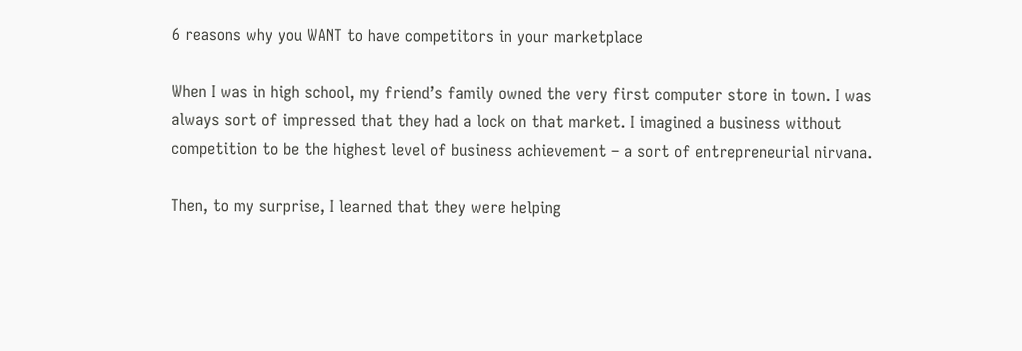6 reasons why you WANT to have competitors in your marketplace

When I was in high school, my friend’s family owned the very first computer store in town. I was always sort of impressed that they had a lock on that market. I imagined a business without competition to be the highest level of business achievement – a sort of entrepreneurial nirvana.

Then, to my surprise, I learned that they were helping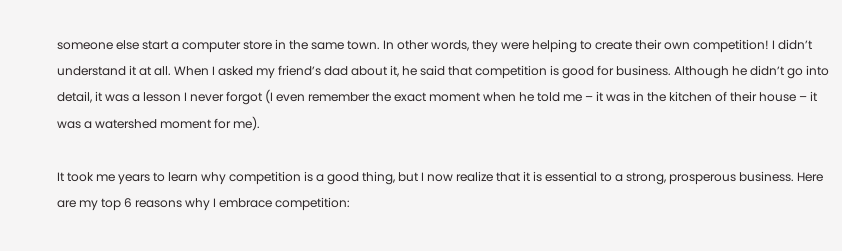someone else start a computer store in the same town. In other words, they were helping to create their own competition! I didn’t understand it at all. When I asked my friend’s dad about it, he said that competition is good for business. Although he didn’t go into detail, it was a lesson I never forgot (I even remember the exact moment when he told me – it was in the kitchen of their house – it was a watershed moment for me).

It took me years to learn why competition is a good thing, but I now realize that it is essential to a strong, prosperous business. Here are my top 6 reasons why I embrace competition: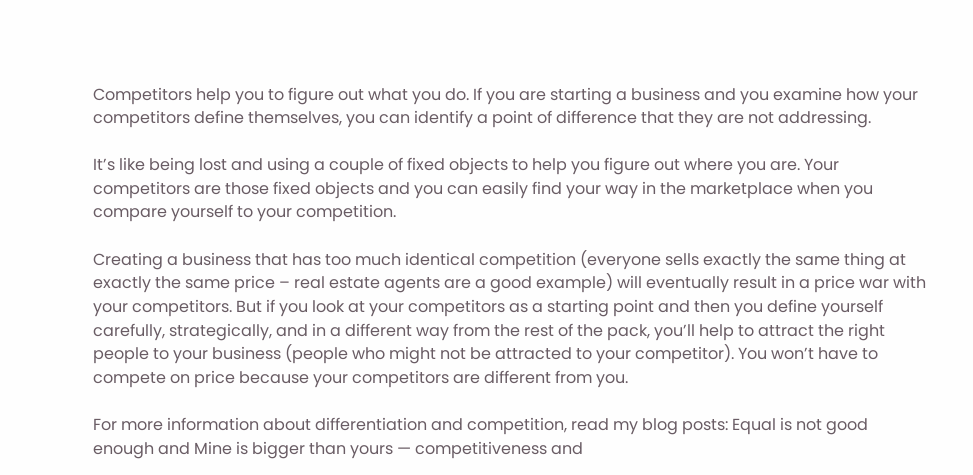Competitors help you to figure out what you do. If you are starting a business and you examine how your competitors define themselves, you can identify a point of difference that they are not addressing.

It’s like being lost and using a couple of fixed objects to help you figure out where you are. Your competitors are those fixed objects and you can easily find your way in the marketplace when you compare yourself to your competition.

Creating a business that has too much identical competition (everyone sells exactly the same thing at exactly the same price – real estate agents are a good example) will eventually result in a price war with your competitors. But if you look at your competitors as a starting point and then you define yourself carefully, strategically, and in a different way from the rest of the pack, you’ll help to attract the right people to your business (people who might not be attracted to your competitor). You won’t have to compete on price because your competitors are different from you.

For more information about differentiation and competition, read my blog posts: Equal is not good enough and Mine is bigger than yours — competitiveness and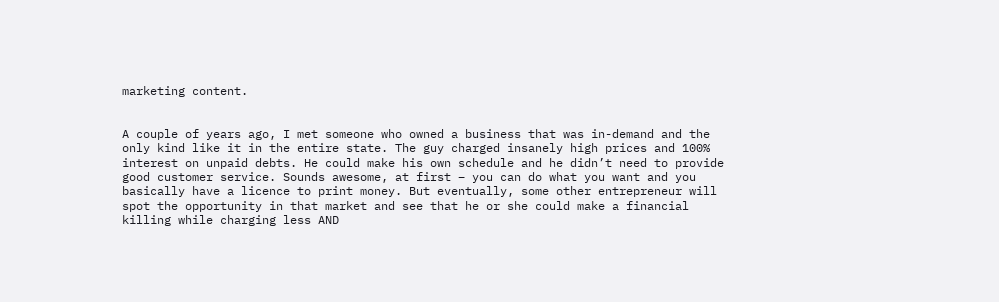marketing content.


A couple of years ago, I met someone who owned a business that was in-demand and the only kind like it in the entire state. The guy charged insanely high prices and 100% interest on unpaid debts. He could make his own schedule and he didn’t need to provide good customer service. Sounds awesome, at first – you can do what you want and you basically have a licence to print money. But eventually, some other entrepreneur will spot the opportunity in that market and see that he or she could make a financial killing while charging less AND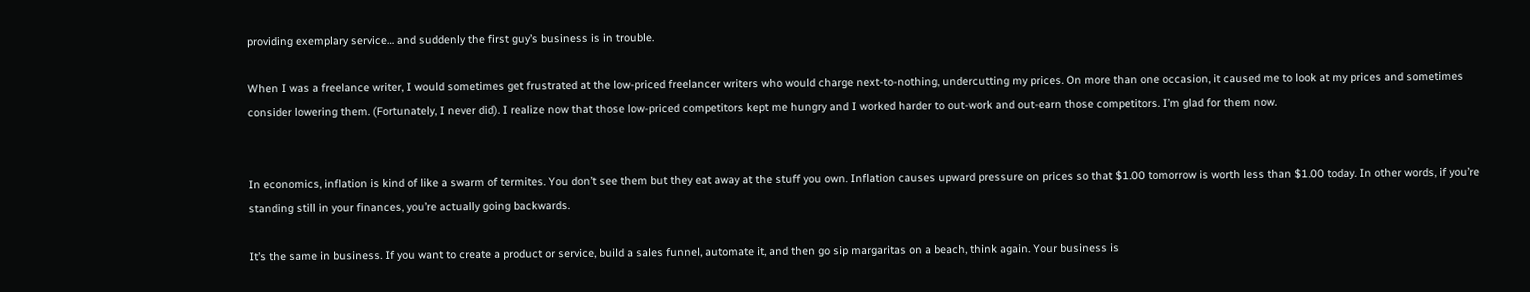providing exemplary service… and suddenly the first guy’s business is in trouble.

When I was a freelance writer, I would sometimes get frustrated at the low-priced freelancer writers who would charge next-to-nothing, undercutting my prices. On more than one occasion, it caused me to look at my prices and sometimes consider lowering them. (Fortunately, I never did). I realize now that those low-priced competitors kept me hungry and I worked harder to out-work and out-earn those competitors. I’m glad for them now.


In economics, inflation is kind of like a swarm of termites. You don’t see them but they eat away at the stuff you own. Inflation causes upward pressure on prices so that $1.00 tomorrow is worth less than $1.00 today. In other words, if you’re standing still in your finances, you’re actually going backwards.

It’s the same in business. If you want to create a product or service, build a sales funnel, automate it, and then go sip margaritas on a beach, think again. Your business is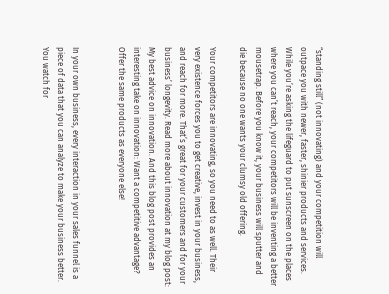“standing still” (not innovating) and your competition will outpace you with newer, faster, shinier products and services. While you’re asking the lifeguard to put sunscreen on the places where you can’t reach, your competitors will be inventing a better mousetrap. Before you know it, your business will sputter and die because no one wants your clumsy old offering.

Your competitors are innovating, so you need to as well. Their very existence forces you to get creative, invest in your business, and reach for more. That’s great for your customers and for your business’ longevity. Read more about innovation at my blog post: My best advice on innovation. And this blog post provides an interesting take on innovation: Want a competitive advantage? Offer the same products as everyone else!


In your own business, every interaction in your sales funnel is a piece of data that you can analyze to make your business better. You watch for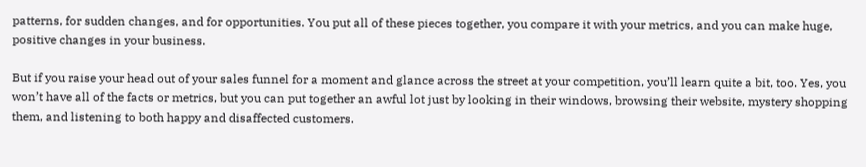patterns, for sudden changes, and for opportunities. You put all of these pieces together, you compare it with your metrics, and you can make huge, positive changes in your business.

But if you raise your head out of your sales funnel for a moment and glance across the street at your competition, you’ll learn quite a bit, too. Yes, you won’t have all of the facts or metrics, but you can put together an awful lot just by looking in their windows, browsing their website, mystery shopping them, and listening to both happy and disaffected customers.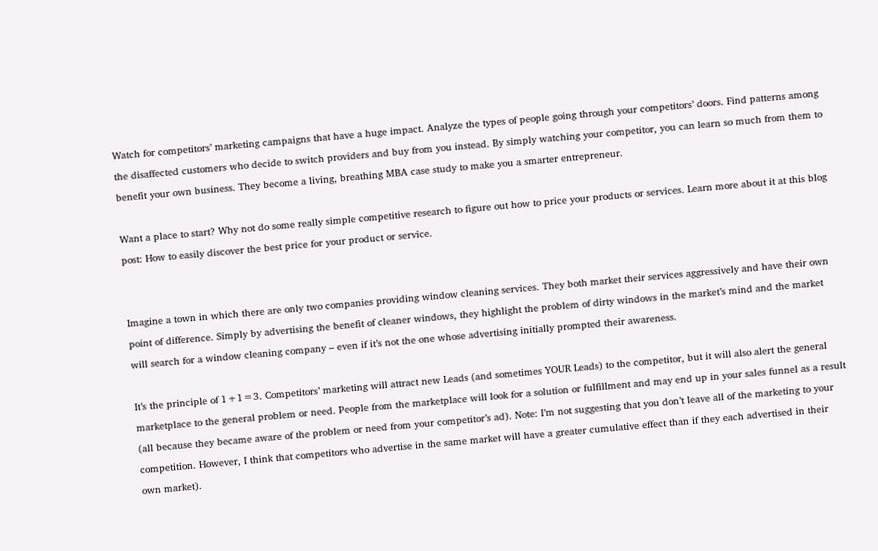Watch for competitors’ marketing campaigns that have a huge impact. Analyze the types of people going through your competitors’ doors. Find patterns among the disaffected customers who decide to switch providers and buy from you instead. By simply watching your competitor, you can learn so much from them to benefit your own business. They become a living, breathing MBA case study to make you a smarter entrepreneur.

Want a place to start? Why not do some really simple competitive research to figure out how to price your products or services. Learn more about it at this blog post: How to easily discover the best price for your product or service.


Imagine a town in which there are only two companies providing window cleaning services. They both market their services aggressively and have their own point of difference. Simply by advertising the benefit of cleaner windows, they highlight the problem of dirty windows in the market’s mind and the market will search for a window cleaning company – even if it’s not the one whose advertising initially prompted their awareness.

It’s the principle of 1+1=3. Competitors’ marketing will attract new Leads (and sometimes YOUR Leads) to the competitor, but it will also alert the general marketplace to the general problem or need. People from the marketplace will look for a solution or fulfillment and may end up in your sales funnel as a result (all because they became aware of the problem or need from your competitor’s ad). Note: I’m not suggesting that you don’t leave all of the marketing to your competition. However, I think that competitors who advertise in the same market will have a greater cumulative effect than if they each advertised in their own market).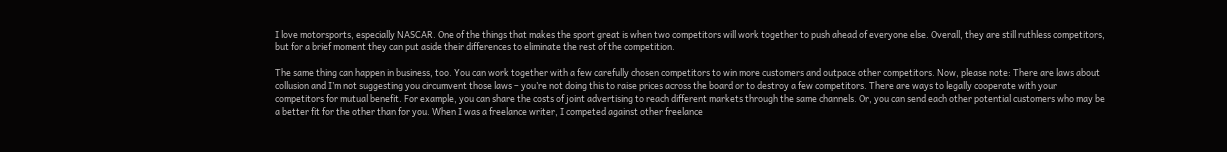I love motorsports, especially NASCAR. One of the things that makes the sport great is when two competitors will work together to push ahead of everyone else. Overall, they are still ruthless competitors, but for a brief moment they can put aside their differences to eliminate the rest of the competition.

The same thing can happen in business, too. You can work together with a few carefully chosen competitors to win more customers and outpace other competitors. Now, please note: There are laws about collusion and I’m not suggesting you circumvent those laws – you’re not doing this to raise prices across the board or to destroy a few competitors. There are ways to legally cooperate with your competitors for mutual benefit. For example, you can share the costs of joint advertising to reach different markets through the same channels. Or, you can send each other potential customers who may be a better fit for the other than for you. When I was a freelance writer, I competed against other freelance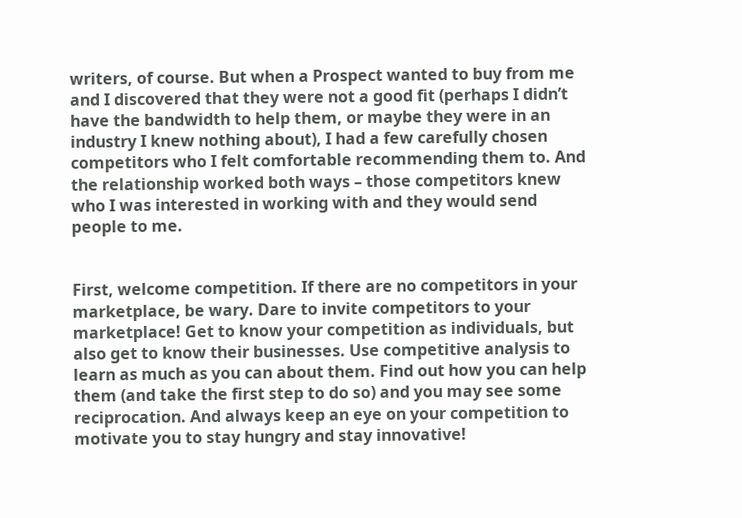writers, of course. But when a Prospect wanted to buy from me and I discovered that they were not a good fit (perhaps I didn’t have the bandwidth to help them, or maybe they were in an industry I knew nothing about), I had a few carefully chosen competitors who I felt comfortable recommending them to. And the relationship worked both ways – those competitors knew who I was interested in working with and they would send people to me.


First, welcome competition. If there are no competitors in your marketplace, be wary. Dare to invite competitors to your marketplace! Get to know your competition as individuals, but also get to know their businesses. Use competitive analysis to learn as much as you can about them. Find out how you can help them (and take the first step to do so) and you may see some reciprocation. And always keep an eye on your competition to motivate you to stay hungry and stay innovative!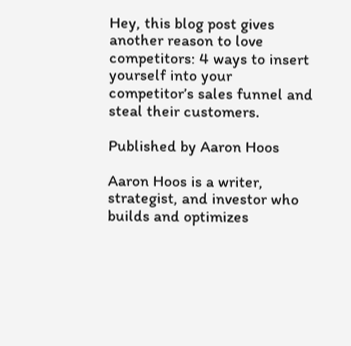Hey, this blog post gives another reason to love competitors: 4 ways to insert yourself into your competitor’s sales funnel and steal their customers.

Published by Aaron Hoos

Aaron Hoos is a writer, strategist, and investor who builds and optimizes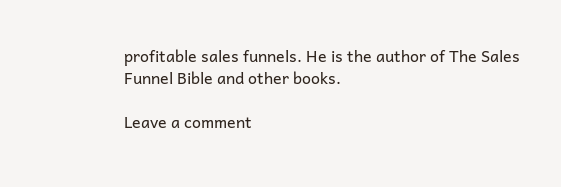profitable sales funnels. He is the author of The Sales Funnel Bible and other books.

Leave a comment